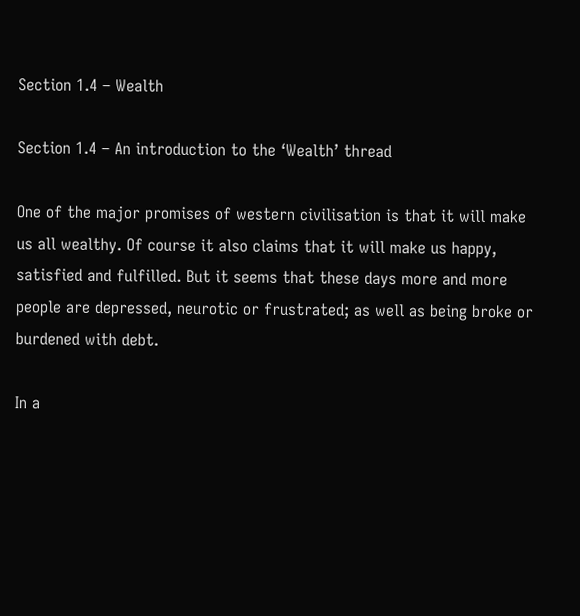Section 1.4 – Wealth

Section 1.4 – An introduction to the ‘Wealth’ thread

One of the major promises of western civilisation is that it will make us all wealthy. Of course it also claims that it will make us happy, satisfied and fulfilled. But it seems that these days more and more people are depressed, neurotic or frustrated; as well as being broke or burdened with debt.

In a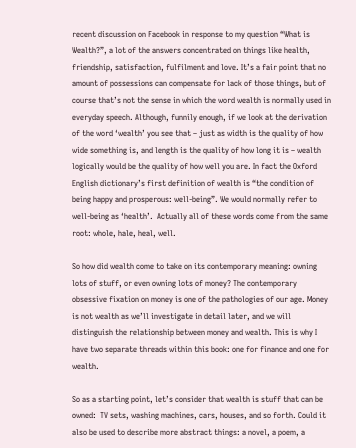recent discussion on Facebook in response to my question “What is Wealth?”, a lot of the answers concentrated on things like health, friendship, satisfaction, fulfilment and love. It’s a fair point that no amount of possessions can compensate for lack of those things, but of course that’s not the sense in which the word wealth is normally used in everyday speech. Although, funnily enough, if we look at the derivation of the word ‘wealth’ you see that – just as width is the quality of how wide something is, and length is the quality of how long it is – wealth logically would be the quality of how well you are. In fact the Oxford English dictionary’s first definition of wealth is “the condition of being happy and prosperous: well-being”. We would normally refer to well-being as ‘health’.  Actually all of these words come from the same root: whole, hale, heal, well.

So how did wealth come to take on its contemporary meaning: owning lots of stuff, or even owning lots of money? The contemporary obsessive fixation on money is one of the pathologies of our age. Money is not wealth as we’ll investigate in detail later, and we will distinguish the relationship between money and wealth. This is why I have two separate threads within this book: one for finance and one for wealth.

So as a starting point, let’s consider that wealth is stuff that can be owned:  TV sets, washing machines, cars, houses, and so forth. Could it also be used to describe more abstract things: a novel, a poem, a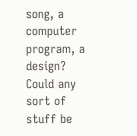song, a computer program, a design? Could any sort of stuff be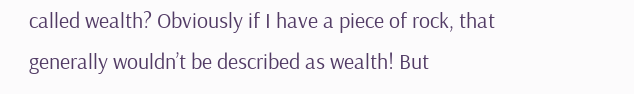called wealth? Obviously if I have a piece of rock, that generally wouldn’t be described as wealth! But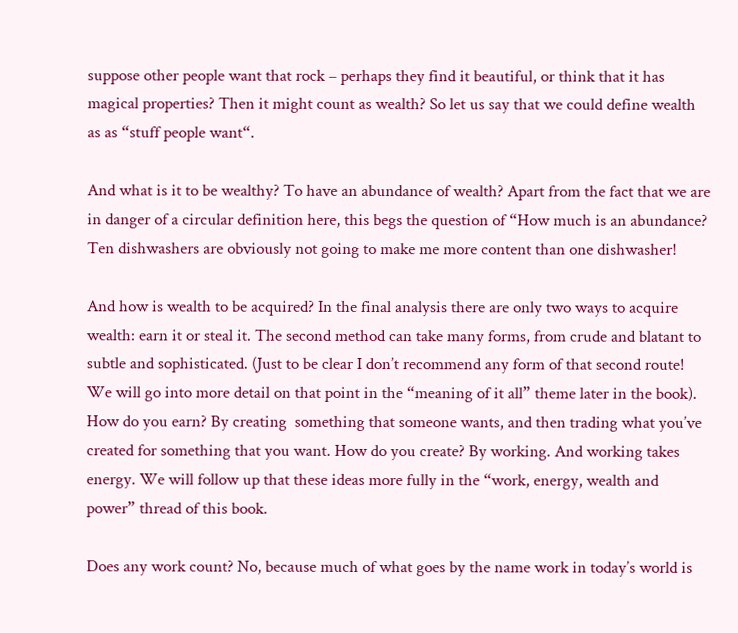suppose other people want that rock – perhaps they find it beautiful, or think that it has magical properties? Then it might count as wealth? So let us say that we could define wealth as as “stuff people want“.

And what is it to be wealthy? To have an abundance of wealth? Apart from the fact that we are in danger of a circular definition here, this begs the question of “How much is an abundance? Ten dishwashers are obviously not going to make me more content than one dishwasher!

And how is wealth to be acquired? In the final analysis there are only two ways to acquire wealth: earn it or steal it. The second method can take many forms, from crude and blatant to subtle and sophisticated. (Just to be clear I don’t recommend any form of that second route! We will go into more detail on that point in the “meaning of it all” theme later in the book). How do you earn? By creating  something that someone wants, and then trading what you’ve created for something that you want. How do you create? By working. And working takes energy. We will follow up that these ideas more fully in the “work, energy, wealth and power” thread of this book.

Does any work count? No, because much of what goes by the name work in today’s world is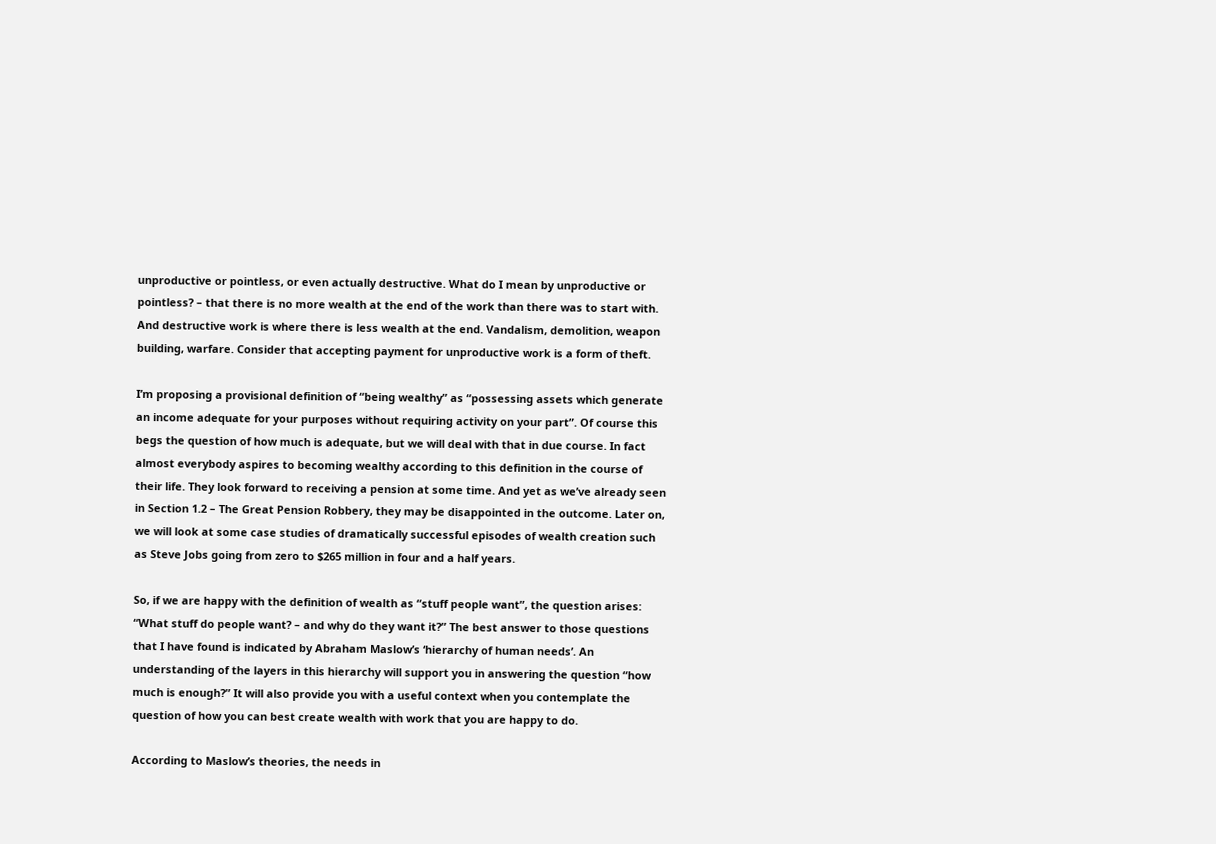unproductive or pointless, or even actually destructive. What do I mean by unproductive or pointless? – that there is no more wealth at the end of the work than there was to start with. And destructive work is where there is less wealth at the end. Vandalism, demolition, weapon building, warfare. Consider that accepting payment for unproductive work is a form of theft.

I’m proposing a provisional definition of “being wealthy” as “possessing assets which generate an income adequate for your purposes without requiring activity on your part”. Of course this begs the question of how much is adequate, but we will deal with that in due course. In fact almost everybody aspires to becoming wealthy according to this definition in the course of their life. They look forward to receiving a pension at some time. And yet as we’ve already seen in Section 1.2 – The Great Pension Robbery, they may be disappointed in the outcome. Later on, we will look at some case studies of dramatically successful episodes of wealth creation such as Steve Jobs going from zero to $265 million in four and a half years.

So, if we are happy with the definition of wealth as “stuff people want”, the question arises: “What stuff do people want? – and why do they want it?” The best answer to those questions that I have found is indicated by Abraham Maslow’s ‘hierarchy of human needs’. An understanding of the layers in this hierarchy will support you in answering the question “how much is enough?” It will also provide you with a useful context when you contemplate the question of how you can best create wealth with work that you are happy to do.

According to Maslow’s theories, the needs in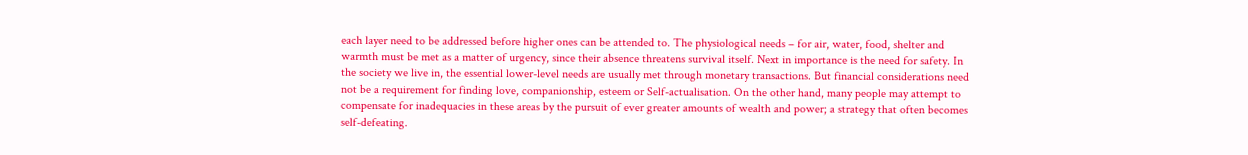each layer need to be addressed before higher ones can be attended to. The physiological needs – for air, water, food, shelter and warmth must be met as a matter of urgency, since their absence threatens survival itself. Next in importance is the need for safety. In the society we live in, the essential lower-level needs are usually met through monetary transactions. But financial considerations need not be a requirement for finding love, companionship, esteem or Self-actualisation. On the other hand, many people may attempt to compensate for inadequacies in these areas by the pursuit of ever greater amounts of wealth and power; a strategy that often becomes self-defeating.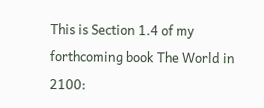This is Section 1.4 of my forthcoming book The World in 2100: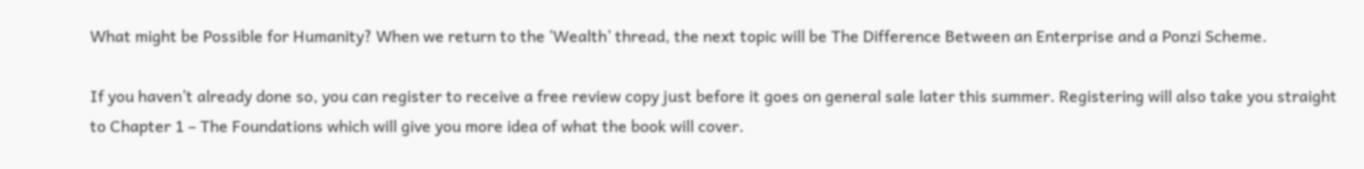What might be Possible for Humanity? When we return to the ‘Wealth’ thread, the next topic will be The Difference Between an Enterprise and a Ponzi Scheme.

If you haven’t already done so, you can register to receive a free review copy just before it goes on general sale later this summer. Registering will also take you straight to Chapter 1 – The Foundations which will give you more idea of what the book will cover.